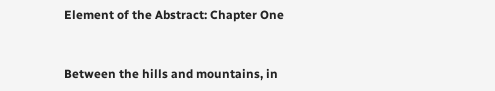Element of the Abstract: Chapter One


Between the hills and mountains, in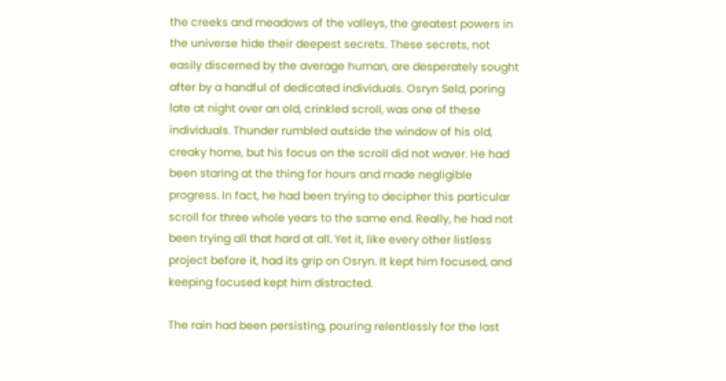the creeks and meadows of the valleys, the greatest powers in the universe hide their deepest secrets. These secrets, not easily discerned by the average human, are desperately sought after by a handful of dedicated individuals. Osryn Seld, poring late at night over an old, crinkled scroll, was one of these individuals. Thunder rumbled outside the window of his old, creaky home, but his focus on the scroll did not waver. He had been staring at the thing for hours and made negligible progress. In fact, he had been trying to decipher this particular scroll for three whole years to the same end. Really, he had not been trying all that hard at all. Yet it, like every other listless project before it, had its grip on Osryn. It kept him focused, and keeping focused kept him distracted.

The rain had been persisting, pouring relentlessly for the last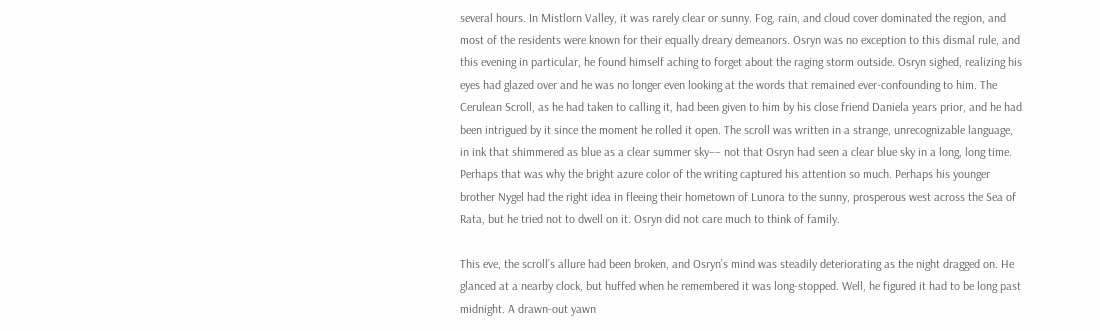several hours. In Mistlorn Valley, it was rarely clear or sunny. Fog, rain, and cloud cover dominated the region, and most of the residents were known for their equally dreary demeanors. Osryn was no exception to this dismal rule, and this evening in particular, he found himself aching to forget about the raging storm outside. Osryn sighed, realizing his eyes had glazed over and he was no longer even looking at the words that remained ever-confounding to him. The Cerulean Scroll, as he had taken to calling it, had been given to him by his close friend Daniela years prior, and he had been intrigued by it since the moment he rolled it open. The scroll was written in a strange, unrecognizable language, in ink that shimmered as blue as a clear summer sky–– not that Osryn had seen a clear blue sky in a long, long time. Perhaps that was why the bright azure color of the writing captured his attention so much. Perhaps his younger brother Nygel had the right idea in fleeing their hometown of Lunora to the sunny, prosperous west across the Sea of Rata, but he tried not to dwell on it. Osryn did not care much to think of family.

This eve, the scroll’s allure had been broken, and Osryn’s mind was steadily deteriorating as the night dragged on. He glanced at a nearby clock, but huffed when he remembered it was long-stopped. Well, he figured it had to be long past midnight. A drawn-out yawn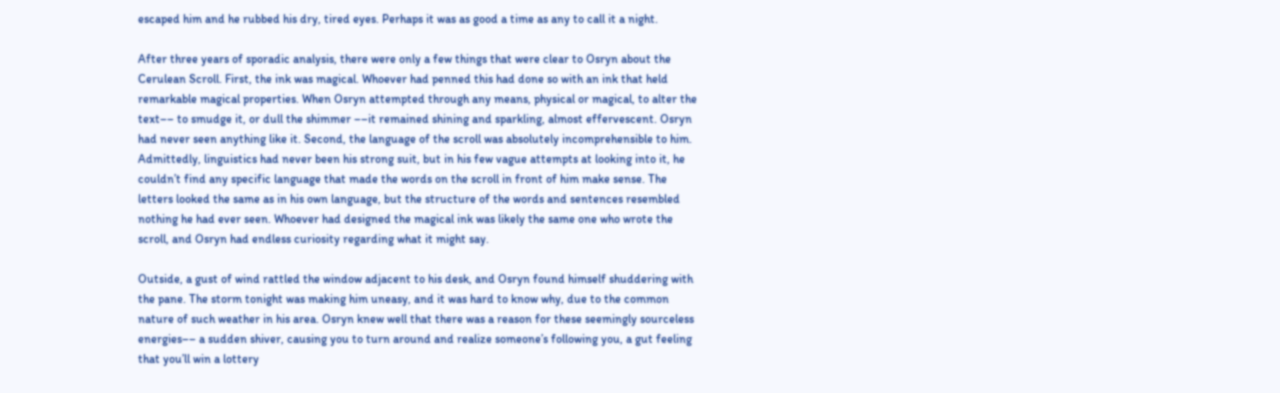escaped him and he rubbed his dry, tired eyes. Perhaps it was as good a time as any to call it a night.

After three years of sporadic analysis, there were only a few things that were clear to Osryn about the Cerulean Scroll. First, the ink was magical. Whoever had penned this had done so with an ink that held remarkable magical properties. When Osryn attempted through any means, physical or magical, to alter the text–– to smudge it, or dull the shimmer ––it remained shining and sparkling, almost effervescent. Osryn had never seen anything like it. Second, the language of the scroll was absolutely incomprehensible to him. Admittedly, linguistics had never been his strong suit, but in his few vague attempts at looking into it, he couldn’t find any specific language that made the words on the scroll in front of him make sense. The letters looked the same as in his own language, but the structure of the words and sentences resembled nothing he had ever seen. Whoever had designed the magical ink was likely the same one who wrote the scroll, and Osryn had endless curiosity regarding what it might say.

Outside, a gust of wind rattled the window adjacent to his desk, and Osryn found himself shuddering with the pane. The storm tonight was making him uneasy, and it was hard to know why, due to the common nature of such weather in his area. Osryn knew well that there was a reason for these seemingly sourceless energies–– a sudden shiver, causing you to turn around and realize someone’s following you, a gut feeling that you’ll win a lottery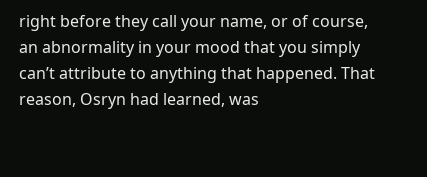right before they call your name, or of course, an abnormality in your mood that you simply can’t attribute to anything that happened. That reason, Osryn had learned, was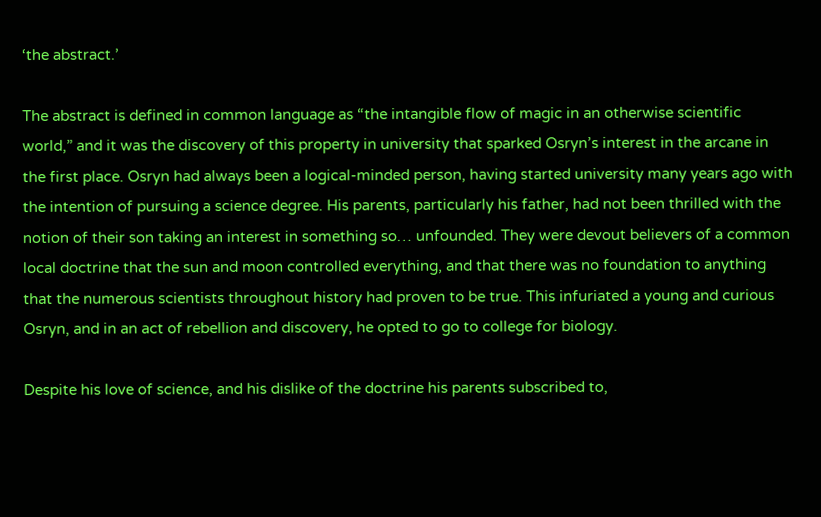‘the abstract.’

The abstract is defined in common language as “the intangible flow of magic in an otherwise scientific world,” and it was the discovery of this property in university that sparked Osryn’s interest in the arcane in the first place. Osryn had always been a logical-minded person, having started university many years ago with the intention of pursuing a science degree. His parents, particularly his father, had not been thrilled with the notion of their son taking an interest in something so… unfounded. They were devout believers of a common local doctrine that the sun and moon controlled everything, and that there was no foundation to anything that the numerous scientists throughout history had proven to be true. This infuriated a young and curious Osryn, and in an act of rebellion and discovery, he opted to go to college for biology.

Despite his love of science, and his dislike of the doctrine his parents subscribed to,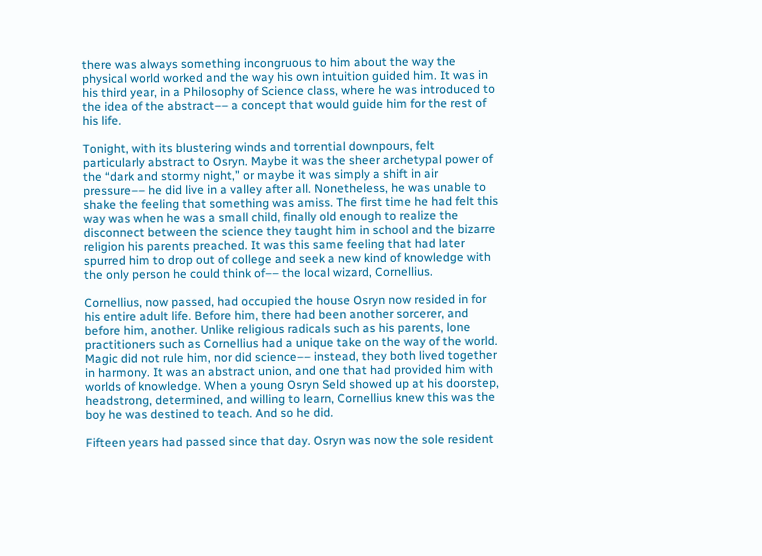there was always something incongruous to him about the way the physical world worked and the way his own intuition guided him. It was in his third year, in a Philosophy of Science class, where he was introduced to the idea of the abstract–– a concept that would guide him for the rest of his life.

Tonight, with its blustering winds and torrential downpours, felt particularly abstract to Osryn. Maybe it was the sheer archetypal power of the “dark and stormy night,” or maybe it was simply a shift in air pressure–– he did live in a valley after all. Nonetheless, he was unable to shake the feeling that something was amiss. The first time he had felt this way was when he was a small child, finally old enough to realize the disconnect between the science they taught him in school and the bizarre religion his parents preached. It was this same feeling that had later spurred him to drop out of college and seek a new kind of knowledge with the only person he could think of–– the local wizard, Cornellius.

Cornellius, now passed, had occupied the house Osryn now resided in for his entire adult life. Before him, there had been another sorcerer, and before him, another. Unlike religious radicals such as his parents, lone practitioners such as Cornellius had a unique take on the way of the world. Magic did not rule him, nor did science–– instead, they both lived together in harmony. It was an abstract union, and one that had provided him with worlds of knowledge. When a young Osryn Seld showed up at his doorstep, headstrong, determined, and willing to learn, Cornellius knew this was the boy he was destined to teach. And so he did.

Fifteen years had passed since that day. Osryn was now the sole resident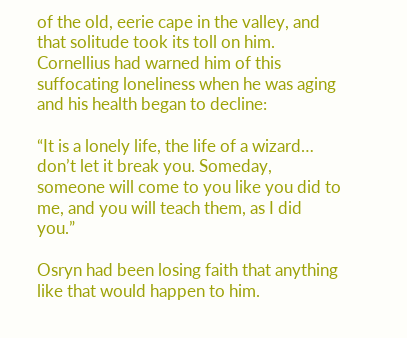of the old, eerie cape in the valley, and that solitude took its toll on him. Cornellius had warned him of this suffocating loneliness when he was aging and his health began to decline:

“It is a lonely life, the life of a wizard… don’t let it break you. Someday, someone will come to you like you did to me, and you will teach them, as I did you.”

Osryn had been losing faith that anything like that would happen to him.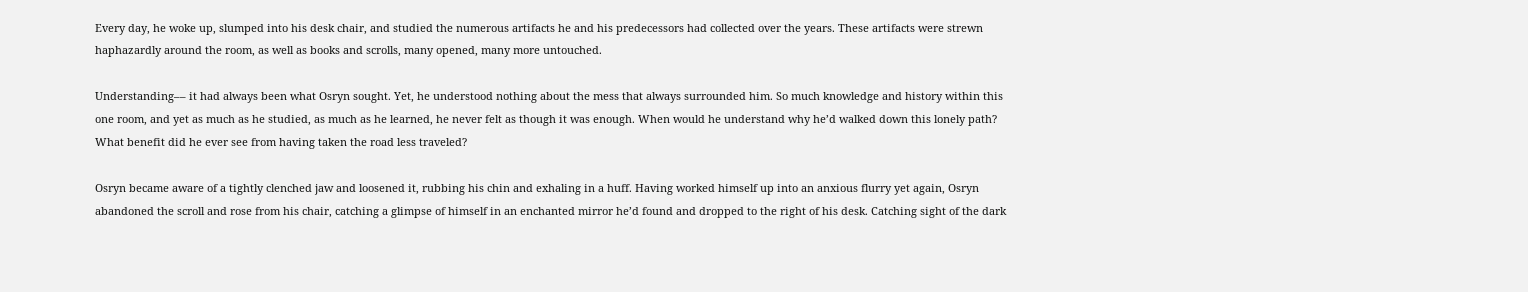Every day, he woke up, slumped into his desk chair, and studied the numerous artifacts he and his predecessors had collected over the years. These artifacts were strewn haphazardly around the room, as well as books and scrolls, many opened, many more untouched.

Understanding–– it had always been what Osryn sought. Yet, he understood nothing about the mess that always surrounded him. So much knowledge and history within this one room, and yet as much as he studied, as much as he learned, he never felt as though it was enough. When would he understand why he’d walked down this lonely path? What benefit did he ever see from having taken the road less traveled?

Osryn became aware of a tightly clenched jaw and loosened it, rubbing his chin and exhaling in a huff. Having worked himself up into an anxious flurry yet again, Osryn abandoned the scroll and rose from his chair, catching a glimpse of himself in an enchanted mirror he’d found and dropped to the right of his desk. Catching sight of the dark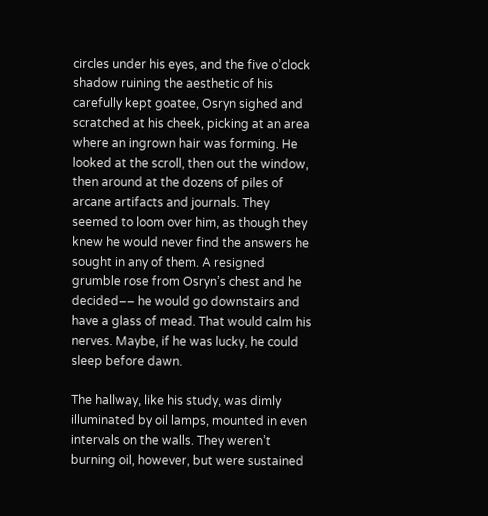circles under his eyes, and the five o’clock shadow ruining the aesthetic of his carefully kept goatee, Osryn sighed and scratched at his cheek, picking at an area where an ingrown hair was forming. He looked at the scroll, then out the window, then around at the dozens of piles of arcane artifacts and journals. They seemed to loom over him, as though they knew he would never find the answers he sought in any of them. A resigned grumble rose from Osryn’s chest and he decided–– he would go downstairs and have a glass of mead. That would calm his nerves. Maybe, if he was lucky, he could sleep before dawn.

The hallway, like his study, was dimly illuminated by oil lamps, mounted in even intervals on the walls. They weren’t burning oil, however, but were sustained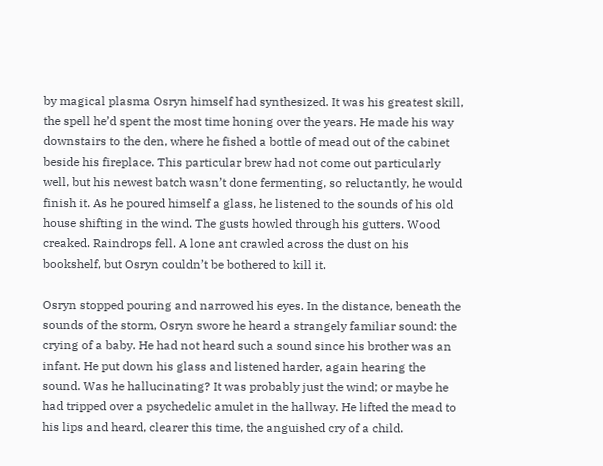by magical plasma Osryn himself had synthesized. It was his greatest skill, the spell he’d spent the most time honing over the years. He made his way downstairs to the den, where he fished a bottle of mead out of the cabinet beside his fireplace. This particular brew had not come out particularly well, but his newest batch wasn’t done fermenting, so reluctantly, he would finish it. As he poured himself a glass, he listened to the sounds of his old house shifting in the wind. The gusts howled through his gutters. Wood creaked. Raindrops fell. A lone ant crawled across the dust on his bookshelf, but Osryn couldn’t be bothered to kill it.

Osryn stopped pouring and narrowed his eyes. In the distance, beneath the sounds of the storm, Osryn swore he heard a strangely familiar sound: the crying of a baby. He had not heard such a sound since his brother was an infant. He put down his glass and listened harder, again hearing the sound. Was he hallucinating? It was probably just the wind; or maybe he had tripped over a psychedelic amulet in the hallway. He lifted the mead to his lips and heard, clearer this time, the anguished cry of a child.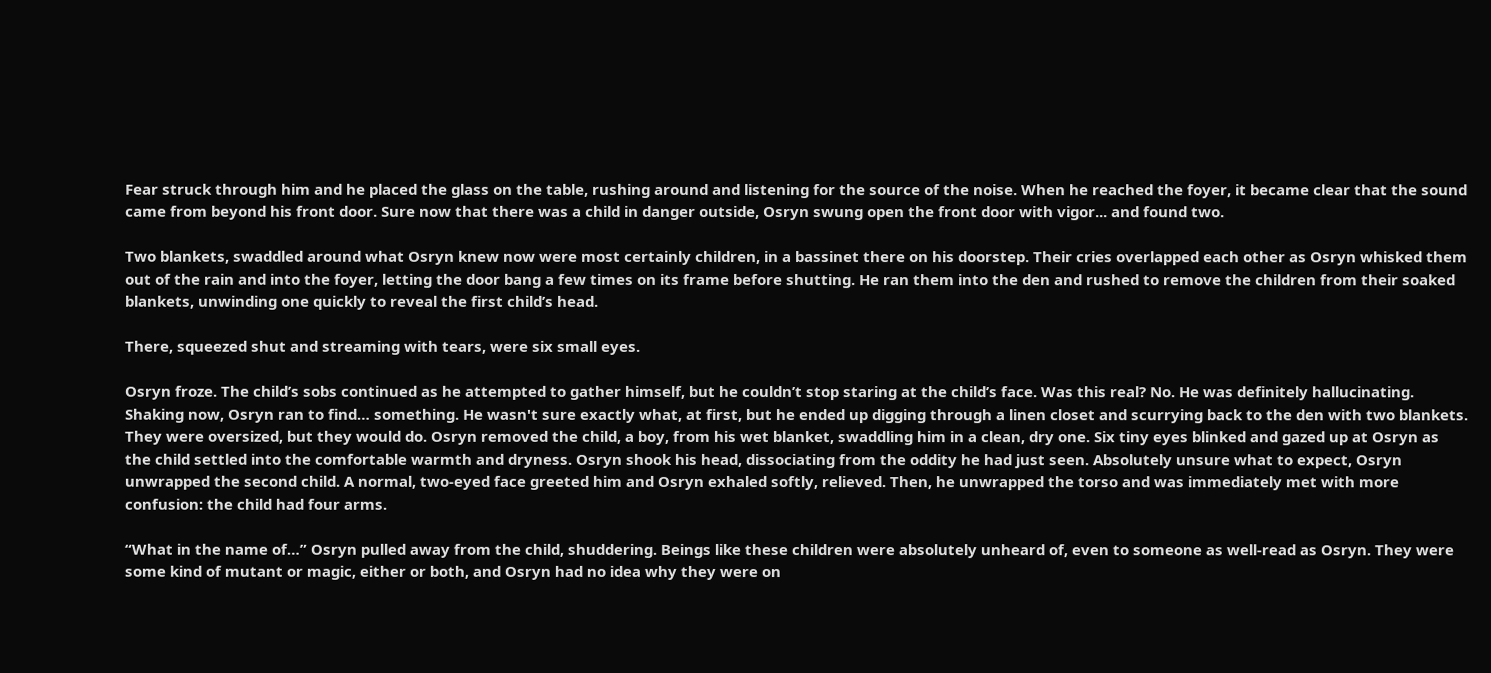Fear struck through him and he placed the glass on the table, rushing around and listening for the source of the noise. When he reached the foyer, it became clear that the sound came from beyond his front door. Sure now that there was a child in danger outside, Osryn swung open the front door with vigor... and found two.

Two blankets, swaddled around what Osryn knew now were most certainly children, in a bassinet there on his doorstep. Their cries overlapped each other as Osryn whisked them out of the rain and into the foyer, letting the door bang a few times on its frame before shutting. He ran them into the den and rushed to remove the children from their soaked blankets, unwinding one quickly to reveal the first child’s head.

There, squeezed shut and streaming with tears, were six small eyes.

Osryn froze. The child’s sobs continued as he attempted to gather himself, but he couldn’t stop staring at the child’s face. Was this real? No. He was definitely hallucinating. Shaking now, Osryn ran to find… something. He wasn't sure exactly what, at first, but he ended up digging through a linen closet and scurrying back to the den with two blankets. They were oversized, but they would do. Osryn removed the child, a boy, from his wet blanket, swaddling him in a clean, dry one. Six tiny eyes blinked and gazed up at Osryn as the child settled into the comfortable warmth and dryness. Osryn shook his head, dissociating from the oddity he had just seen. Absolutely unsure what to expect, Osryn unwrapped the second child. A normal, two-eyed face greeted him and Osryn exhaled softly, relieved. Then, he unwrapped the torso and was immediately met with more confusion: the child had four arms.

“What in the name of…” Osryn pulled away from the child, shuddering. Beings like these children were absolutely unheard of, even to someone as well-read as Osryn. They were some kind of mutant or magic, either or both, and Osryn had no idea why they were on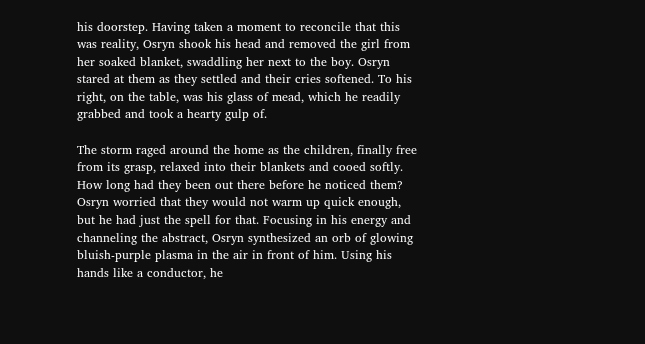his doorstep. Having taken a moment to reconcile that this was reality, Osryn shook his head and removed the girl from her soaked blanket, swaddling her next to the boy. Osryn stared at them as they settled and their cries softened. To his right, on the table, was his glass of mead, which he readily grabbed and took a hearty gulp of.

The storm raged around the home as the children, finally free from its grasp, relaxed into their blankets and cooed softly. How long had they been out there before he noticed them? Osryn worried that they would not warm up quick enough, but he had just the spell for that. Focusing in his energy and channeling the abstract, Osryn synthesized an orb of glowing bluish-purple plasma in the air in front of him. Using his hands like a conductor, he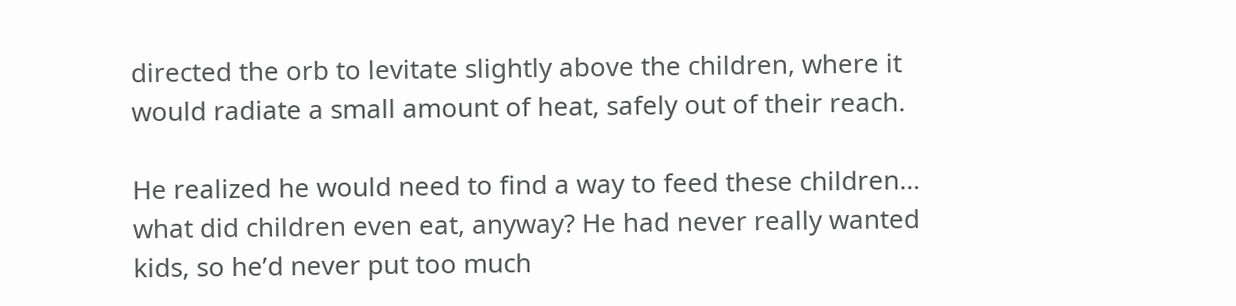directed the orb to levitate slightly above the children, where it would radiate a small amount of heat, safely out of their reach.

He realized he would need to find a way to feed these children… what did children even eat, anyway? He had never really wanted kids, so he’d never put too much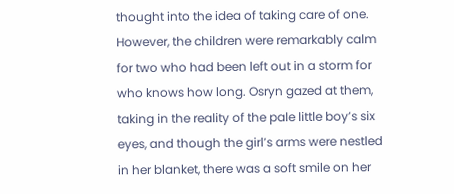thought into the idea of taking care of one. However, the children were remarkably calm for two who had been left out in a storm for who knows how long. Osryn gazed at them, taking in the reality of the pale little boy’s six eyes, and though the girl’s arms were nestled in her blanket, there was a soft smile on her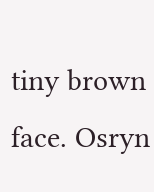tiny brown face. Osryn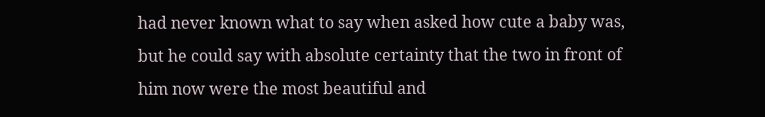had never known what to say when asked how cute a baby was, but he could say with absolute certainty that the two in front of him now were the most beautiful and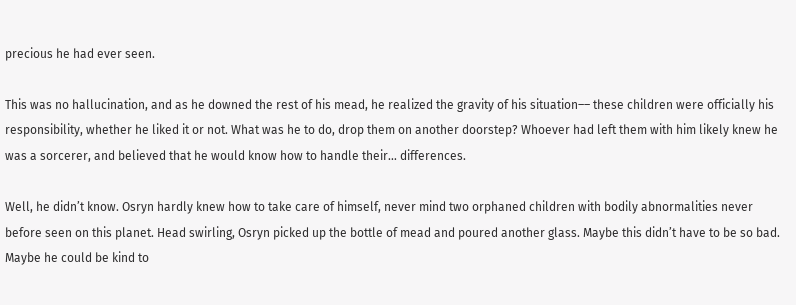precious he had ever seen.

This was no hallucination, and as he downed the rest of his mead, he realized the gravity of his situation–– these children were officially his responsibility, whether he liked it or not. What was he to do, drop them on another doorstep? Whoever had left them with him likely knew he was a sorcerer, and believed that he would know how to handle their… differences.

Well, he didn’t know. Osryn hardly knew how to take care of himself, never mind two orphaned children with bodily abnormalities never before seen on this planet. Head swirling, Osryn picked up the bottle of mead and poured another glass. Maybe this didn’t have to be so bad. Maybe he could be kind to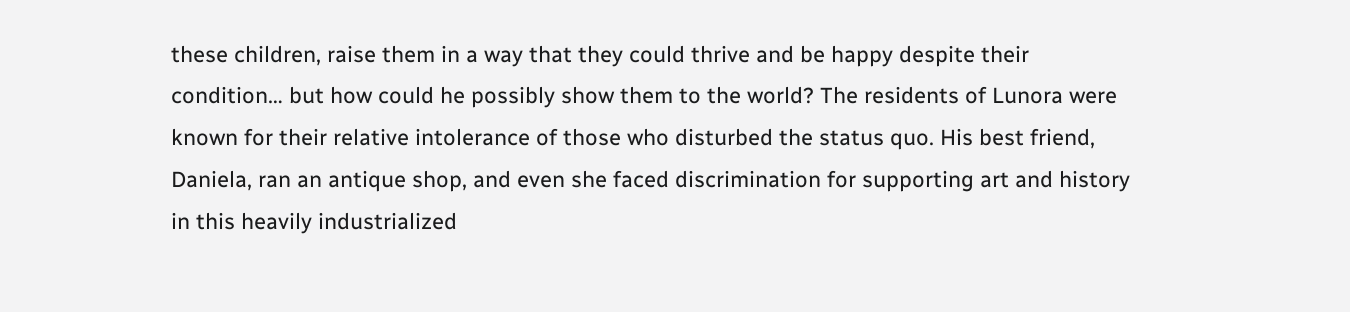these children, raise them in a way that they could thrive and be happy despite their condition… but how could he possibly show them to the world? The residents of Lunora were known for their relative intolerance of those who disturbed the status quo. His best friend, Daniela, ran an antique shop, and even she faced discrimination for supporting art and history in this heavily industrialized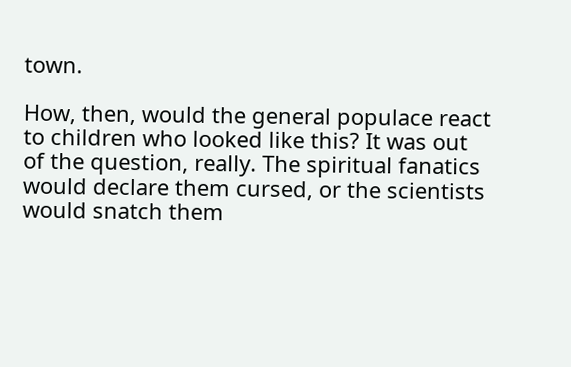town.

How, then, would the general populace react to children who looked like this? It was out of the question, really. The spiritual fanatics would declare them cursed, or the scientists would snatch them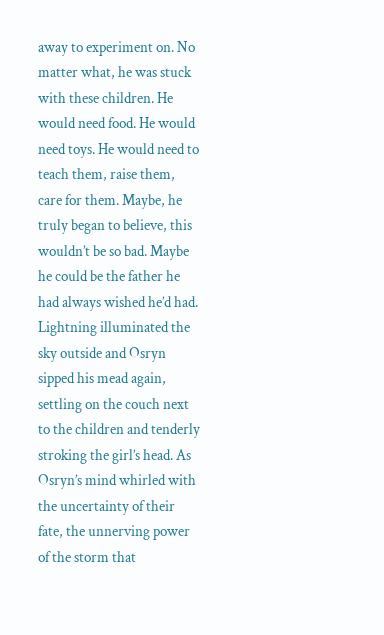away to experiment on. No matter what, he was stuck with these children. He would need food. He would need toys. He would need to teach them, raise them, care for them. Maybe, he truly began to believe, this wouldn’t be so bad. Maybe he could be the father he had always wished he’d had. Lightning illuminated the sky outside and Osryn sipped his mead again, settling on the couch next to the children and tenderly stroking the girl’s head. As Osryn’s mind whirled with the uncertainty of their fate, the unnerving power of the storm that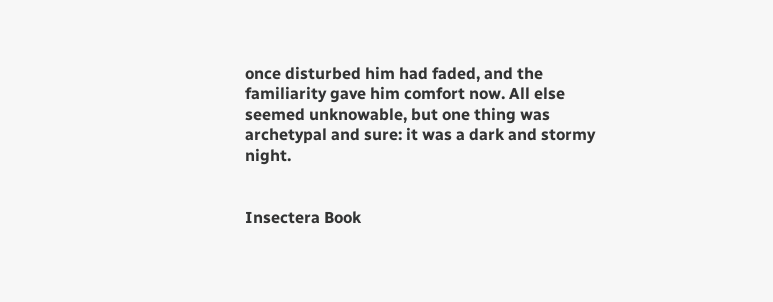once disturbed him had faded, and the familiarity gave him comfort now. All else seemed unknowable, but one thing was archetypal and sure: it was a dark and stormy night.


Insectera Book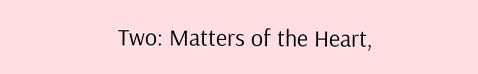Two: Matters of the Heart,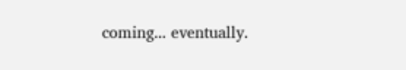coming... eventually.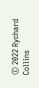© 2022 Rychard Collins